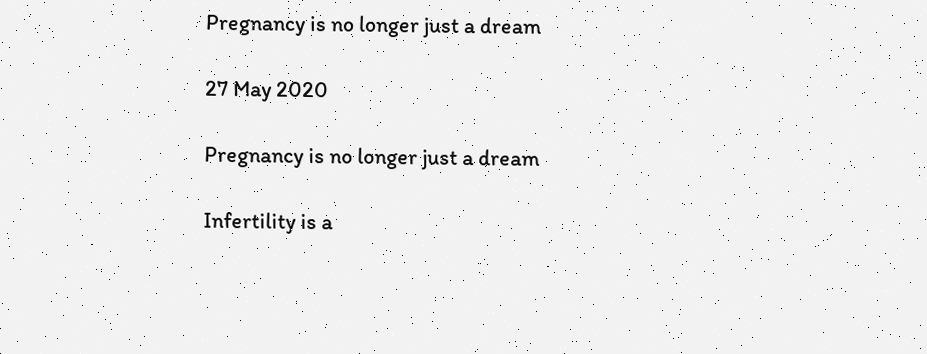Pregnancy is no longer just a dream

27 May 2020

Pregnancy is no longer just a dream

Infertility is a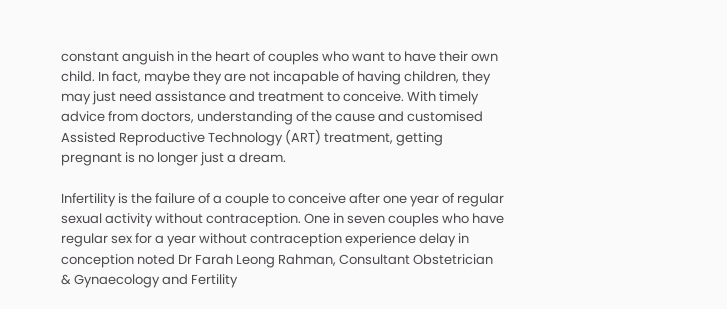constant anguish in the heart of couples who want to have their own child. In fact, maybe they are not incapable of having children, they may just need assistance and treatment to conceive. With timely advice from doctors, understanding of the cause and customised Assisted Reproductive Technology (ART) treatment, getting pregnant is no longer just a dream.

Infertility is the failure of a couple to conceive after one year of regular sexual activity without contraception. One in seven couples who have regular sex for a year without contraception experience delay in conception noted Dr Farah Leong Rahman, Consultant Obstetrician & Gynaecology and Fertility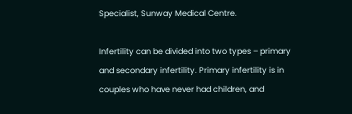Specialist, Sunway Medical Centre.

Infertility can be divided into two types – primary and secondary infertility. Primary infertility is in couples who have never had children, and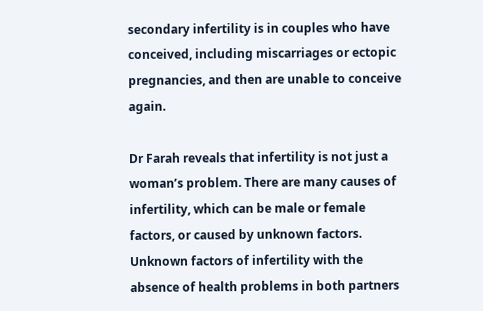secondary infertility is in couples who have conceived, including miscarriages or ectopic pregnancies, and then are unable to conceive again.

Dr Farah reveals that infertility is not just a woman’s problem. There are many causes of infertility, which can be male or female factors, or caused by unknown factors. Unknown factors of infertility with the absence of health problems in both partners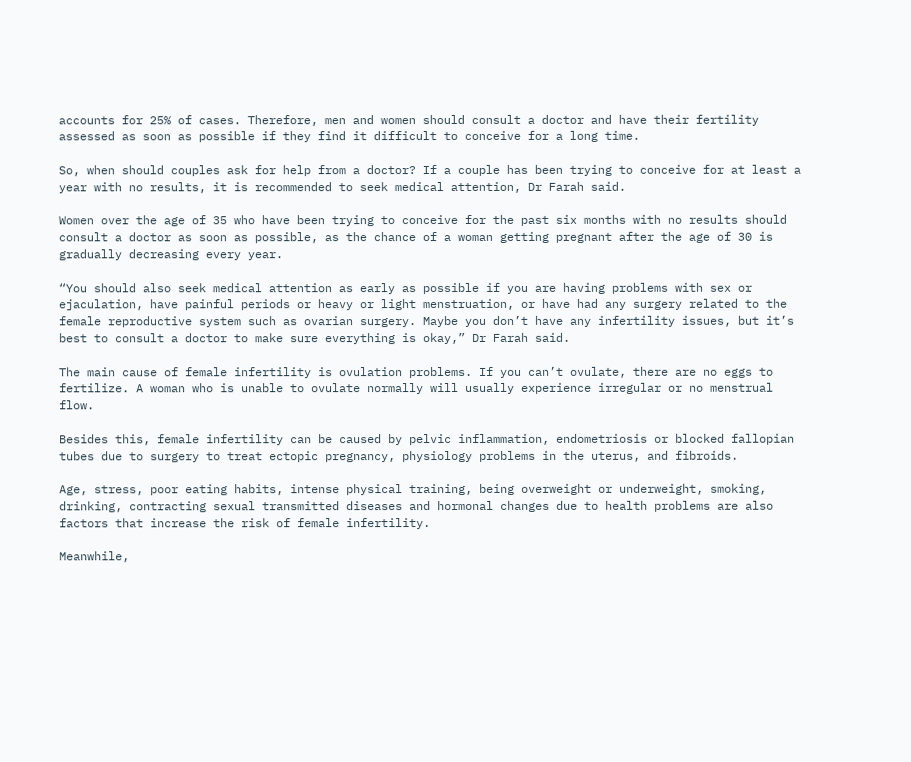accounts for 25% of cases. Therefore, men and women should consult a doctor and have their fertility assessed as soon as possible if they find it difficult to conceive for a long time.

So, when should couples ask for help from a doctor? If a couple has been trying to conceive for at least a year with no results, it is recommended to seek medical attention, Dr Farah said.

Women over the age of 35 who have been trying to conceive for the past six months with no results should consult a doctor as soon as possible, as the chance of a woman getting pregnant after the age of 30 is gradually decreasing every year.

“You should also seek medical attention as early as possible if you are having problems with sex or ejaculation, have painful periods or heavy or light menstruation, or have had any surgery related to the female reproductive system such as ovarian surgery. Maybe you don’t have any infertility issues, but it’s best to consult a doctor to make sure everything is okay,” Dr Farah said.

The main cause of female infertility is ovulation problems. If you can’t ovulate, there are no eggs to fertilize. A woman who is unable to ovulate normally will usually experience irregular or no menstrual flow.

Besides this, female infertility can be caused by pelvic inflammation, endometriosis or blocked fallopian tubes due to surgery to treat ectopic pregnancy, physiology problems in the uterus, and fibroids.

Age, stress, poor eating habits, intense physical training, being overweight or underweight, smoking, drinking, contracting sexual transmitted diseases and hormonal changes due to health problems are also factors that increase the risk of female infertility.

Meanwhile,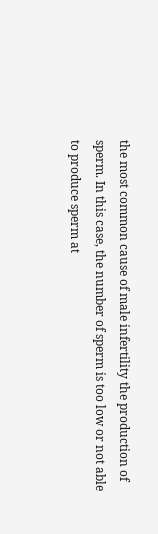the most common cause of male infertility the production of sperm. In this case, the number of sperm is too low or not able to produce sperm at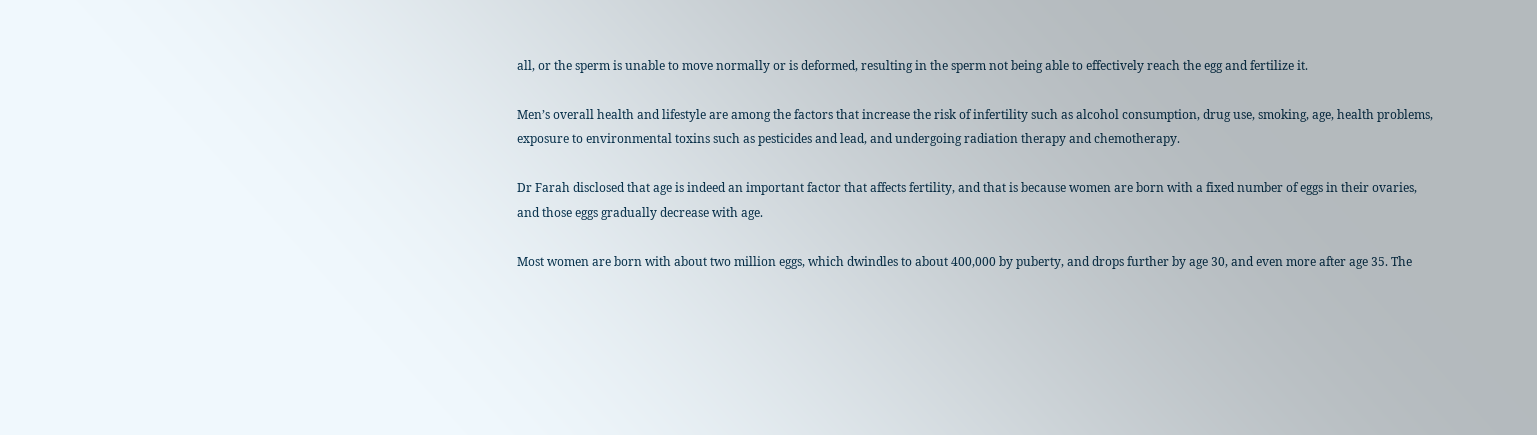all, or the sperm is unable to move normally or is deformed, resulting in the sperm not being able to effectively reach the egg and fertilize it.

Men’s overall health and lifestyle are among the factors that increase the risk of infertility such as alcohol consumption, drug use, smoking, age, health problems, exposure to environmental toxins such as pesticides and lead, and undergoing radiation therapy and chemotherapy.

Dr Farah disclosed that age is indeed an important factor that affects fertility, and that is because women are born with a fixed number of eggs in their ovaries, and those eggs gradually decrease with age.

Most women are born with about two million eggs, which dwindles to about 400,000 by puberty, and drops further by age 30, and even more after age 35. The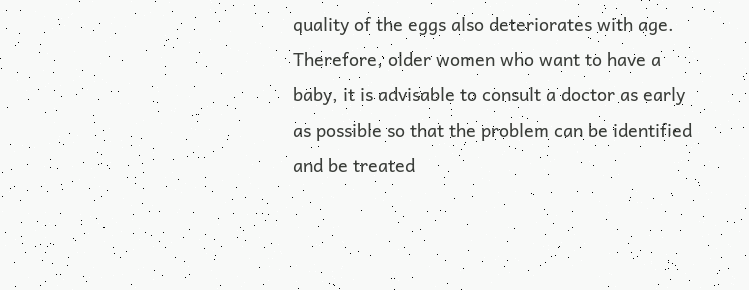quality of the eggs also deteriorates with age. Therefore, older women who want to have a baby, it is advisable to consult a doctor as early as possible so that the problem can be identified and be treated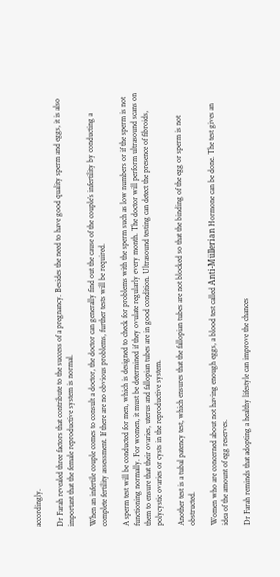accordingly.

Dr Farah revealed three factors that contribute to the success of a pregnancy. Besides the need to have good quality sperm and eggs, it is also important that the female reproductive system is normal.

When an infertile couple comes to consult a doctor, the doctor can generally find out the cause of the couple’s infertility by conducting a complete fertility assessment. If there are no obvious problems, further tests will be required.

A sperm test will be conducted for men, which is designed to check for problems with the sperm such as low numbers or if the sperm is not functioning normally. For women, it must be determined if they ovulate regularly every month. The doctor will perform ultrasound scans on them to ensure that their ovaries, uterus and fallopian tubes are in good condition. Ultrasound testing can detect the presence of fibroids, polycystic ovaries or cysts in the reproductive system.

Another test is a tubal patency test, which ensures that the fallopian tubes are not blocked so that the binding of the egg or sperm is not obstructed.

Women who are concerned about not having enough eggs, a blood test called Anti-Müllerian Hormone can be done. The test gives an idea of the amount of egg reserves.

Dr Farah reminds that adopting a healthy lifestyle can improve the chances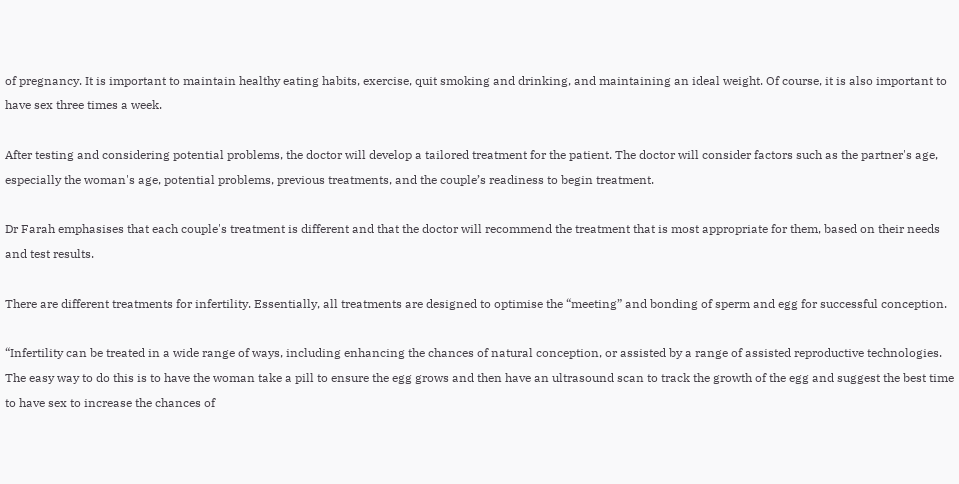of pregnancy. It is important to maintain healthy eating habits, exercise, quit smoking and drinking, and maintaining an ideal weight. Of course, it is also important to have sex three times a week.

After testing and considering potential problems, the doctor will develop a tailored treatment for the patient. The doctor will consider factors such as the partner's age, especially the woman's age, potential problems, previous treatments, and the couple’s readiness to begin treatment.

Dr Farah emphasises that each couple's treatment is different and that the doctor will recommend the treatment that is most appropriate for them, based on their needs and test results.

There are different treatments for infertility. Essentially, all treatments are designed to optimise the “meeting” and bonding of sperm and egg for successful conception.

“Infertility can be treated in a wide range of ways, including enhancing the chances of natural conception, or assisted by a range of assisted reproductive technologies. The easy way to do this is to have the woman take a pill to ensure the egg grows and then have an ultrasound scan to track the growth of the egg and suggest the best time to have sex to increase the chances of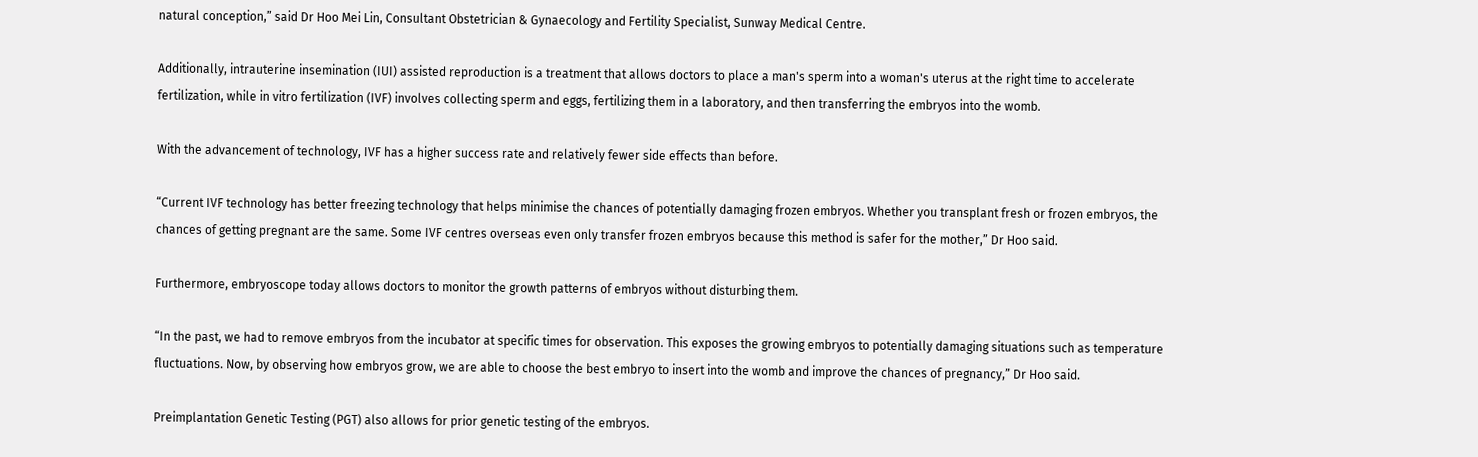natural conception,” said Dr Hoo Mei Lin, Consultant Obstetrician & Gynaecology and Fertility Specialist, Sunway Medical Centre.

Additionally, intrauterine insemination (IUI) assisted reproduction is a treatment that allows doctors to place a man's sperm into a woman's uterus at the right time to accelerate fertilization, while in vitro fertilization (IVF) involves collecting sperm and eggs, fertilizing them in a laboratory, and then transferring the embryos into the womb.

With the advancement of technology, IVF has a higher success rate and relatively fewer side effects than before.

“Current IVF technology has better freezing technology that helps minimise the chances of potentially damaging frozen embryos. Whether you transplant fresh or frozen embryos, the chances of getting pregnant are the same. Some IVF centres overseas even only transfer frozen embryos because this method is safer for the mother,” Dr Hoo said.

Furthermore, embryoscope today allows doctors to monitor the growth patterns of embryos without disturbing them.

“In the past, we had to remove embryos from the incubator at specific times for observation. This exposes the growing embryos to potentially damaging situations such as temperature fluctuations. Now, by observing how embryos grow, we are able to choose the best embryo to insert into the womb and improve the chances of pregnancy,” Dr Hoo said.

Preimplantation Genetic Testing (PGT) also allows for prior genetic testing of the embryos.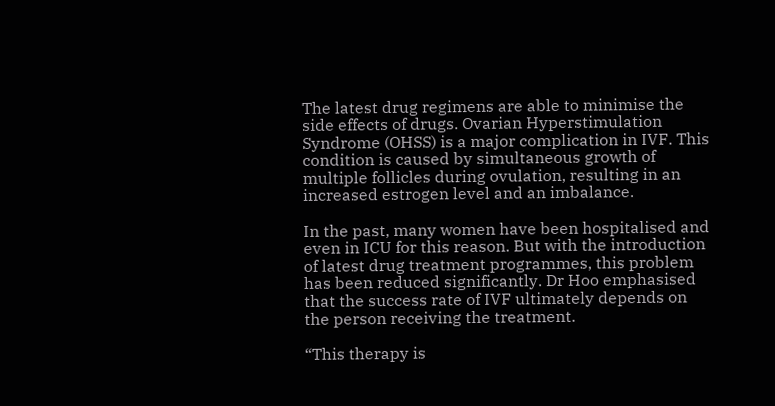The latest drug regimens are able to minimise the side effects of drugs. Ovarian Hyperstimulation Syndrome (OHSS) is a major complication in IVF. This condition is caused by simultaneous growth of multiple follicles during ovulation, resulting in an increased estrogen level and an imbalance.

In the past, many women have been hospitalised and even in ICU for this reason. But with the introduction of latest drug treatment programmes, this problem has been reduced significantly. Dr Hoo emphasised that the success rate of IVF ultimately depends on the person receiving the treatment.

“This therapy is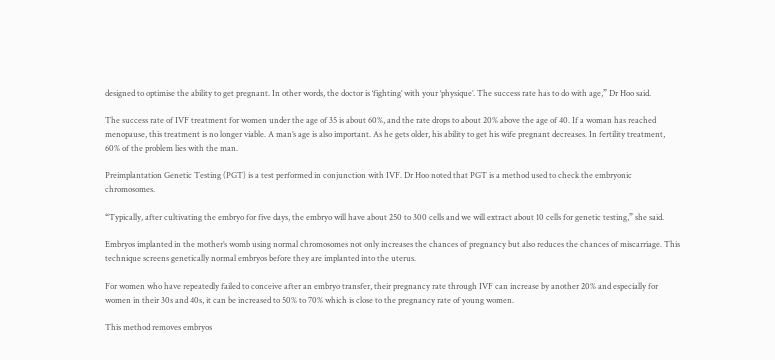designed to optimise the ability to get pregnant. In other words, the doctor is ‘fighting’ with your ‘physique’. The success rate has to do with age,” Dr Hoo said.

The success rate of IVF treatment for women under the age of 35 is about 60%, and the rate drops to about 20% above the age of 40. If a woman has reached menopause, this treatment is no longer viable. A man’s age is also important. As he gets older, his ability to get his wife pregnant decreases. In fertility treatment, 60% of the problem lies with the man.

Preimplantation Genetic Testing (PGT) is a test performed in conjunction with IVF. Dr Hoo noted that PGT is a method used to check the embryonic chromosomes.

“Typically, after cultivating the embryo for five days, the embryo will have about 250 to 300 cells and we will extract about 10 cells for genetic testing,” she said.

Embryos implanted in the mother’s womb using normal chromosomes not only increases the chances of pregnancy but also reduces the chances of miscarriage. This technique screens genetically normal embryos before they are implanted into the uterus.

For women who have repeatedly failed to conceive after an embryo transfer, their pregnancy rate through IVF can increase by another 20% and especially for women in their 30s and 40s, it can be increased to 50% to 70% which is close to the pregnancy rate of young women.

This method removes embryos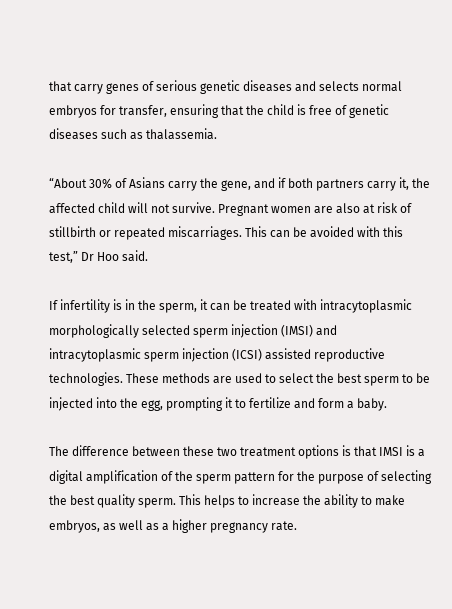that carry genes of serious genetic diseases and selects normal embryos for transfer, ensuring that the child is free of genetic diseases such as thalassemia.

“About 30% of Asians carry the gene, and if both partners carry it, the affected child will not survive. Pregnant women are also at risk of stillbirth or repeated miscarriages. This can be avoided with this test,” Dr Hoo said.

If infertility is in the sperm, it can be treated with intracytoplasmic morphologically selected sperm injection (IMSI) and intracytoplasmic sperm injection (ICSI) assisted reproductive technologies. These methods are used to select the best sperm to be injected into the egg, prompting it to fertilize and form a baby.

The difference between these two treatment options is that IMSI is a digital amplification of the sperm pattern for the purpose of selecting the best quality sperm. This helps to increase the ability to make embryos, as well as a higher pregnancy rate.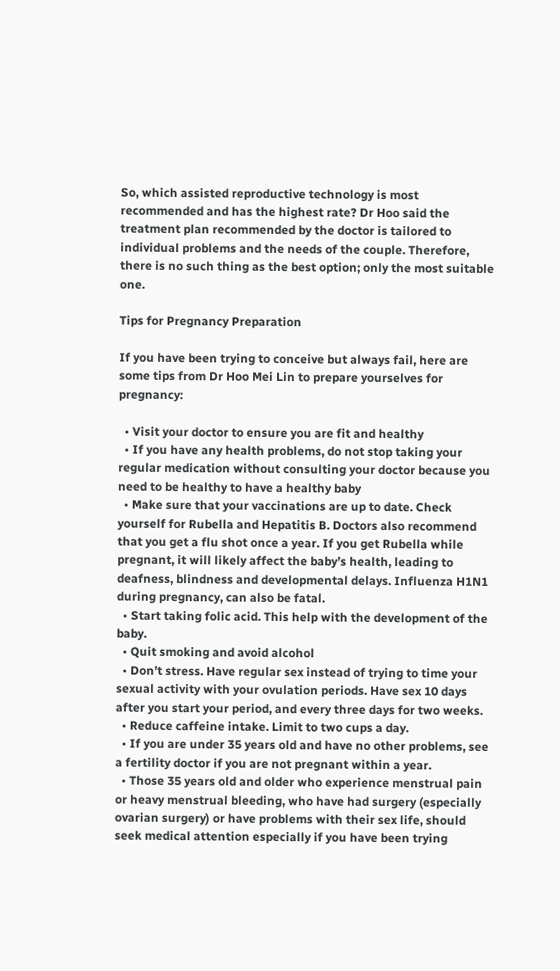So, which assisted reproductive technology is most recommended and has the highest rate? Dr Hoo said the treatment plan recommended by the doctor is tailored to individual problems and the needs of the couple. Therefore, there is no such thing as the best option; only the most suitable one.

Tips for Pregnancy Preparation

If you have been trying to conceive but always fail, here are some tips from Dr Hoo Mei Lin to prepare yourselves for pregnancy:

  • Visit your doctor to ensure you are fit and healthy
  • If you have any health problems, do not stop taking your regular medication without consulting your doctor because you need to be healthy to have a healthy baby
  • Make sure that your vaccinations are up to date. Check yourself for Rubella and Hepatitis B. Doctors also recommend that you get a flu shot once a year. If you get Rubella while pregnant, it will likely affect the baby’s health, leading to deafness, blindness and developmental delays. Influenza H1N1 during pregnancy, can also be fatal.
  • Start taking folic acid. This help with the development of the baby.
  • Quit smoking and avoid alcohol
  • Don’t stress. Have regular sex instead of trying to time your sexual activity with your ovulation periods. Have sex 10 days after you start your period, and every three days for two weeks.
  • Reduce caffeine intake. Limit to two cups a day.
  • If you are under 35 years old and have no other problems, see a fertility doctor if you are not pregnant within a year.
  • Those 35 years old and older who experience menstrual pain or heavy menstrual bleeding, who have had surgery (especially ovarian surgery) or have problems with their sex life, should seek medical attention especially if you have been trying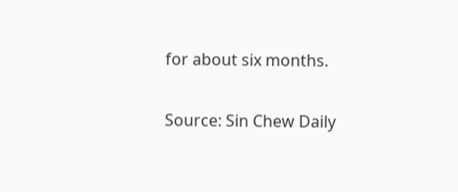for about six months.

Source: Sin Chew Daily